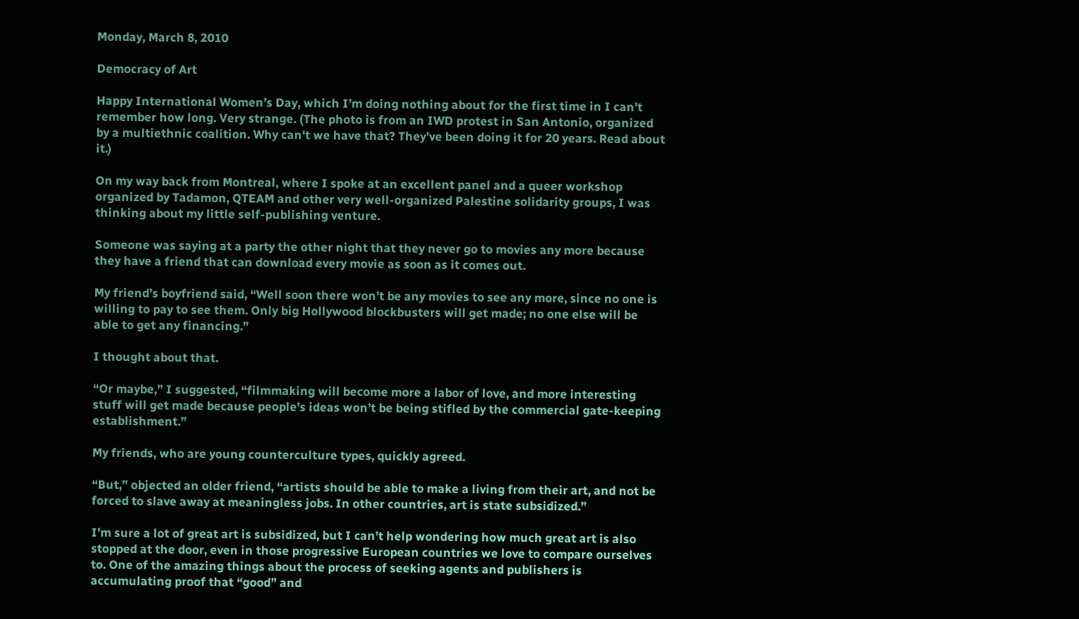Monday, March 8, 2010

Democracy of Art

Happy International Women’s Day, which I’m doing nothing about for the first time in I can’t remember how long. Very strange. (The photo is from an IWD protest in San Antonio, organized by a multiethnic coalition. Why can't we have that? They've been doing it for 20 years. Read about it.)

On my way back from Montreal, where I spoke at an excellent panel and a queer workshop organized by Tadamon, QTEAM and other very well-organized Palestine solidarity groups, I was thinking about my little self-publishing venture.

Someone was saying at a party the other night that they never go to movies any more because they have a friend that can download every movie as soon as it comes out.

My friend’s boyfriend said, “Well soon there won’t be any movies to see any more, since no one is willing to pay to see them. Only big Hollywood blockbusters will get made; no one else will be able to get any financing.”

I thought about that.

“Or maybe,” I suggested, “filmmaking will become more a labor of love, and more interesting stuff will get made because people’s ideas won’t be being stifled by the commercial gate-keeping establishment.”

My friends, who are young counterculture types, quickly agreed.

“But,” objected an older friend, “artists should be able to make a living from their art, and not be forced to slave away at meaningless jobs. In other countries, art is state subsidized.”

I’m sure a lot of great art is subsidized, but I can’t help wondering how much great art is also stopped at the door, even in those progressive European countries we love to compare ourselves to. One of the amazing things about the process of seeking agents and publishers is accumulating proof that “good” and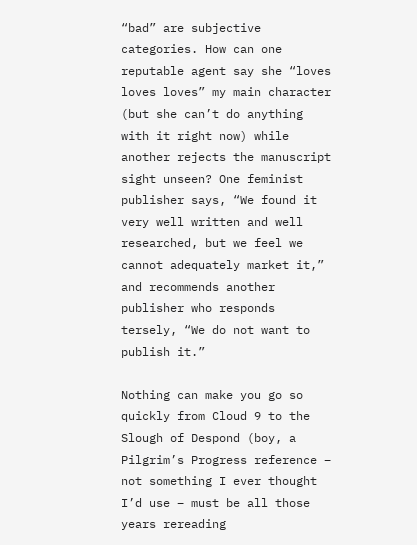“bad” are subjective categories. How can one reputable agent say she “loves loves loves” my main character (but she can’t do anything with it right now) while another rejects the manuscript sight unseen? One feminist publisher says, “We found it very well written and well researched, but we feel we cannot adequately market it,” and recommends another publisher who responds tersely, “We do not want to publish it.”

Nothing can make you go so quickly from Cloud 9 to the Slough of Despond (boy, a Pilgrim’s Progress reference – not something I ever thought I’d use – must be all those years rereading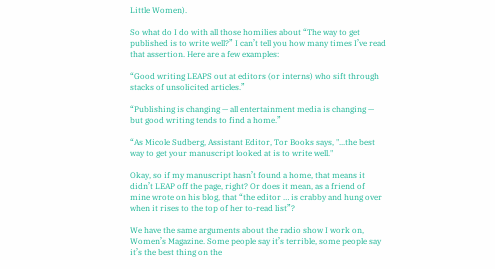Little Women).

So what do I do with all those homilies about “The way to get published is to write well?” I can’t tell you how many times I’ve read that assertion. Here are a few examples:

“Good writing LEAPS out at editors (or interns) who sift through stacks of unsolicited articles.”

“Publishing is changing — all entertainment media is changing — but good writing tends to find a home.”

“As Micole Sudberg, Assistant Editor, Tor Books says, "...the best way to get your manuscript looked at is to write well."

Okay, so if my manuscript hasn’t found a home, that means it didn’t LEAP off the page, right? Or does it mean, as a friend of mine wrote on his blog, that “the editor … is crabby and hung over when it rises to the top of her to-read list”?

We have the same arguments about the radio show I work on, Women’s Magazine. Some people say it’s terrible, some people say it’s the best thing on the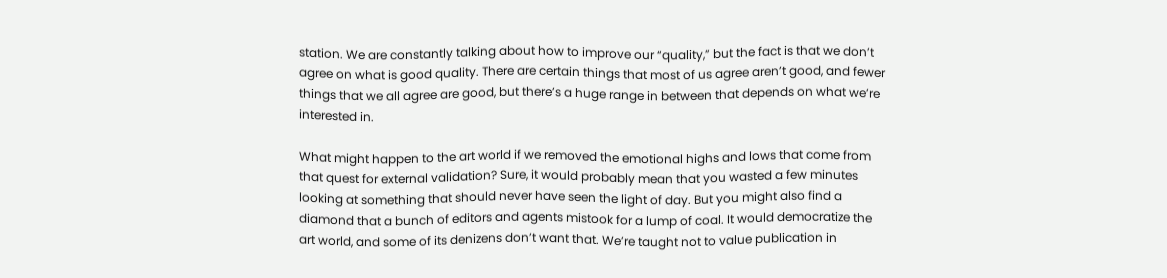station. We are constantly talking about how to improve our “quality,” but the fact is that we don’t agree on what is good quality. There are certain things that most of us agree aren’t good, and fewer things that we all agree are good, but there’s a huge range in between that depends on what we’re interested in.

What might happen to the art world if we removed the emotional highs and lows that come from that quest for external validation? Sure, it would probably mean that you wasted a few minutes looking at something that should never have seen the light of day. But you might also find a diamond that a bunch of editors and agents mistook for a lump of coal. It would democratize the art world, and some of its denizens don’t want that. We’re taught not to value publication in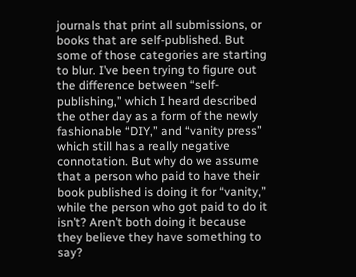journals that print all submissions, or books that are self-published. But some of those categories are starting to blur. I’ve been trying to figure out the difference between “self-publishing,” which I heard described the other day as a form of the newly fashionable “DIY,” and “vanity press” which still has a really negative connotation. But why do we assume that a person who paid to have their book published is doing it for “vanity,” while the person who got paid to do it isn’t? Aren’t both doing it because they believe they have something to say?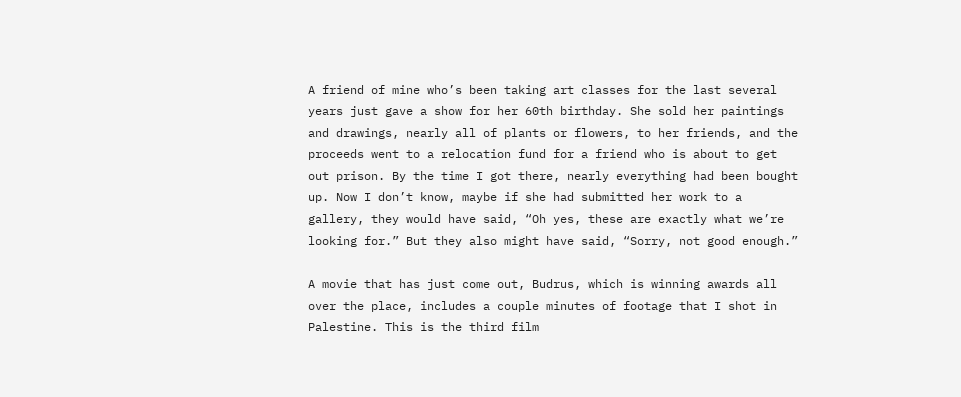A friend of mine who’s been taking art classes for the last several years just gave a show for her 60th birthday. She sold her paintings and drawings, nearly all of plants or flowers, to her friends, and the proceeds went to a relocation fund for a friend who is about to get out prison. By the time I got there, nearly everything had been bought up. Now I don’t know, maybe if she had submitted her work to a gallery, they would have said, “Oh yes, these are exactly what we’re looking for.” But they also might have said, “Sorry, not good enough.”

A movie that has just come out, Budrus, which is winning awards all over the place, includes a couple minutes of footage that I shot in Palestine. This is the third film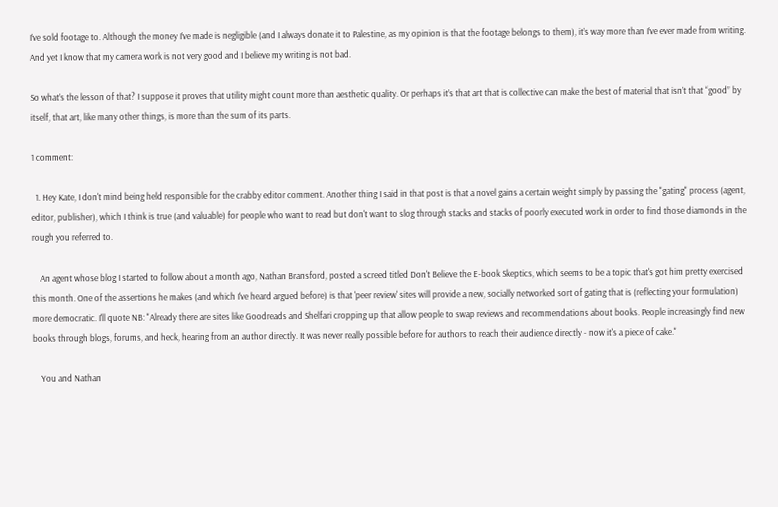I’ve sold footage to. Although the money I’ve made is negligible (and I always donate it to Palestine, as my opinion is that the footage belongs to them), it’s way more than I’ve ever made from writing. And yet I know that my camera work is not very good and I believe my writing is not bad.

So what’s the lesson of that? I suppose it proves that utility might count more than aesthetic quality. Or perhaps it’s that art that is collective can make the best of material that isn’t that “good” by itself, that art, like many other things, is more than the sum of its parts.

1 comment:

  1. Hey Kate, I don't mind being held responsible for the crabby editor comment. Another thing I said in that post is that a novel gains a certain weight simply by passing the "gating" process (agent, editor, publisher), which I think is true (and valuable) for people who want to read but don't want to slog through stacks and stacks of poorly executed work in order to find those diamonds in the rough you referred to.

    An agent whose blog I started to follow about a month ago, Nathan Bransford, posted a screed titled Don't Believe the E-book Skeptics, which seems to be a topic that's got him pretty exercised this month. One of the assertions he makes (and which I've heard argued before) is that 'peer review' sites will provide a new, socially networked sort of gating that is (reflecting your formulation) more democratic. I'll quote NB: "Already there are sites like Goodreads and Shelfari cropping up that allow people to swap reviews and recommendations about books. People increasingly find new books through blogs, forums, and heck, hearing from an author directly. It was never really possible before for authors to reach their audience directly - now it's a piece of cake."

    You and Nathan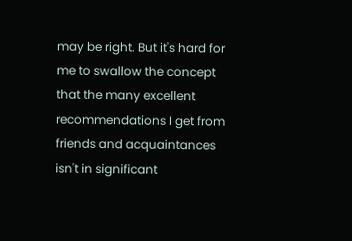may be right. But it's hard for me to swallow the concept that the many excellent recommendations I get from friends and acquaintances isn't in significant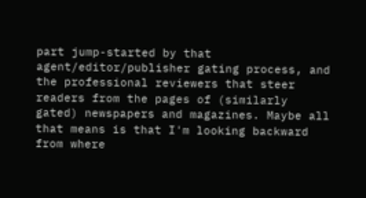part jump-started by that agent/editor/publisher gating process, and the professional reviewers that steer readers from the pages of (similarly gated) newspapers and magazines. Maybe all that means is that I'm looking backward from where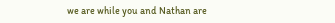we are while you and Nathan are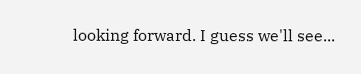looking forward. I guess we'll see...